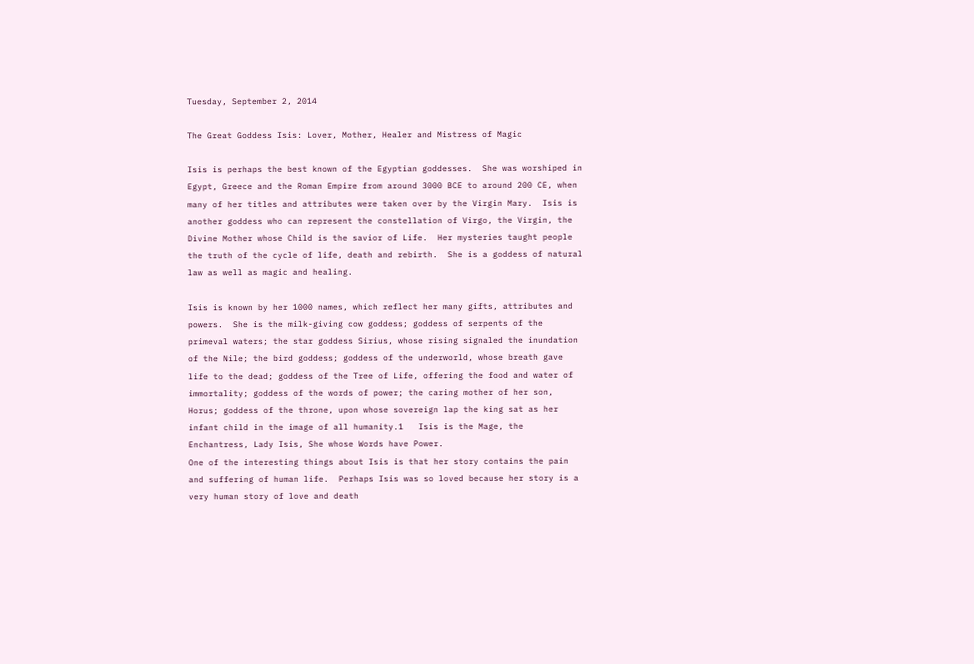Tuesday, September 2, 2014

The Great Goddess Isis: Lover, Mother, Healer and Mistress of Magic

Isis is perhaps the best known of the Egyptian goddesses.  She was worshiped in Egypt, Greece and the Roman Empire from around 3000 BCE to around 200 CE, when many of her titles and attributes were taken over by the Virgin Mary.  Isis is another goddess who can represent the constellation of Virgo, the Virgin, the Divine Mother whose Child is the savior of Life.  Her mysteries taught people the truth of the cycle of life, death and rebirth.  She is a goddess of natural law as well as magic and healing.

Isis is known by her 1000 names, which reflect her many gifts, attributes and powers.  She is the milk-giving cow goddess; goddess of serpents of the primeval waters; the star goddess Sirius, whose rising signaled the inundation of the Nile; the bird goddess; goddess of the underworld, whose breath gave life to the dead; goddess of the Tree of Life, offering the food and water of immortality; goddess of the words of power; the caring mother of her son, Horus; goddess of the throne, upon whose sovereign lap the king sat as her infant child in the image of all humanity.1   Isis is the Mage, the Enchantress, Lady Isis, She whose Words have Power.
One of the interesting things about Isis is that her story contains the pain and suffering of human life.  Perhaps Isis was so loved because her story is a very human story of love and death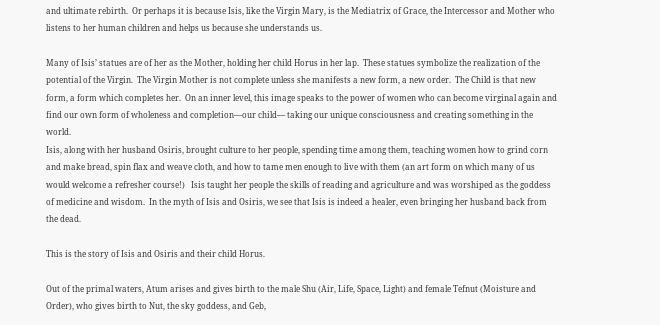and ultimate rebirth.  Or perhaps it is because Isis, like the Virgin Mary, is the Mediatrix of Grace, the Intercessor and Mother who listens to her human children and helps us because she understands us.

Many of Isis’ statues are of her as the Mother, holding her child Horus in her lap.  These statues symbolize the realization of the potential of the Virgin.  The Virgin Mother is not complete unless she manifests a new form, a new order.  The Child is that new form, a form which completes her.  On an inner level, this image speaks to the power of women who can become virginal again and find our own form of wholeness and completion—our child— taking our unique consciousness and creating something in the world.
Isis, along with her husband Osiris, brought culture to her people, spending time among them, teaching women how to grind corn and make bread, spin flax and weave cloth, and how to tame men enough to live with them (an art form on which many of us would welcome a refresher course!)   Isis taught her people the skills of reading and agriculture and was worshiped as the goddess of medicine and wisdom.  In the myth of Isis and Osiris, we see that Isis is indeed a healer, even bringing her husband back from the dead.

This is the story of Isis and Osiris and their child Horus.

Out of the primal waters, Atum arises and gives birth to the male Shu (Air, Life, Space, Light) and female Tefnut (Moisture and Order), who gives birth to Nut, the sky goddess, and Geb,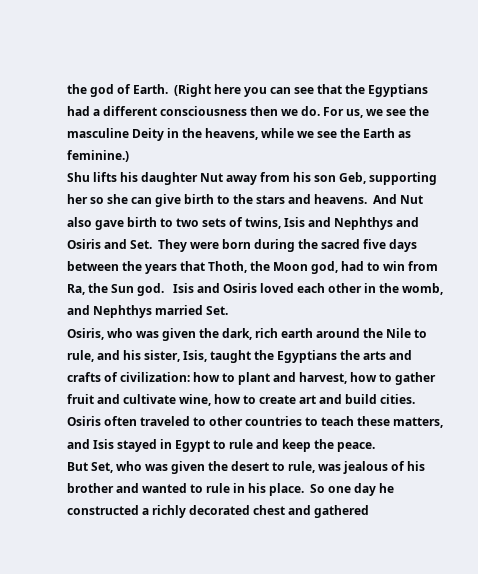the god of Earth.  (Right here you can see that the Egyptians had a different consciousness then we do. For us, we see the masculine Deity in the heavens, while we see the Earth as feminine.)
Shu lifts his daughter Nut away from his son Geb, supporting her so she can give birth to the stars and heavens.  And Nut also gave birth to two sets of twins, Isis and Nephthys and Osiris and Set.  They were born during the sacred five days between the years that Thoth, the Moon god, had to win from Ra, the Sun god.   Isis and Osiris loved each other in the womb, and Nephthys married Set.
Osiris, who was given the dark, rich earth around the Nile to rule, and his sister, Isis, taught the Egyptians the arts and crafts of civilization: how to plant and harvest, how to gather fruit and cultivate wine, how to create art and build cities.  Osiris often traveled to other countries to teach these matters, and Isis stayed in Egypt to rule and keep the peace.
But Set, who was given the desert to rule, was jealous of his brother and wanted to rule in his place.  So one day he constructed a richly decorated chest and gathered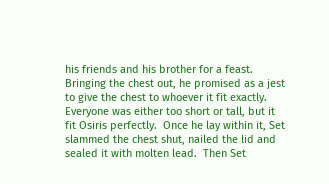his friends and his brother for a feast.  Bringing the chest out, he promised as a jest to give the chest to whoever it fit exactly.  Everyone was either too short or tall, but it fit Osiris perfectly.  Once he lay within it, Set slammed the chest shut, nailed the lid and sealed it with molten lead.  Then Set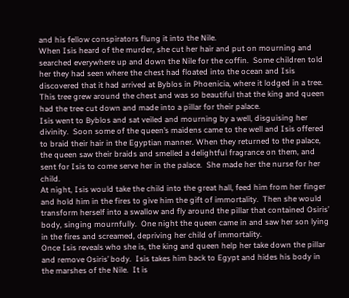and his fellow conspirators flung it into the Nile.
When Isis heard of the murder, she cut her hair and put on mourning and searched everywhere up and down the Nile for the coffin.  Some children told her they had seen where the chest had floated into the ocean and Isis discovered that it had arrived at Byblos in Phoenicia, where it lodged in a tree.  This tree grew around the chest and was so beautiful that the king and queen had the tree cut down and made into a pillar for their palace.
Isis went to Byblos and sat veiled and mourning by a well, disguising her divinity.  Soon some of the queen’s maidens came to the well and Isis offered to braid their hair in the Egyptian manner. When they returned to the palace, the queen saw their braids and smelled a delightful fragrance on them, and sent for Isis to come serve her in the palace.  She made her the nurse for her child.
At night, Isis would take the child into the great hall, feed him from her finger and hold him in the fires to give him the gift of immortality.  Then she would transform herself into a swallow and fly around the pillar that contained Osiris’ body, singing mournfully.  One night the queen came in and saw her son lying in the fires and screamed, depriving her child of immortality.
Once Isis reveals who she is, the king and queen help her take down the pillar and remove Osiris’ body.  Isis takes him back to Egypt and hides his body in the marshes of the Nile.  It is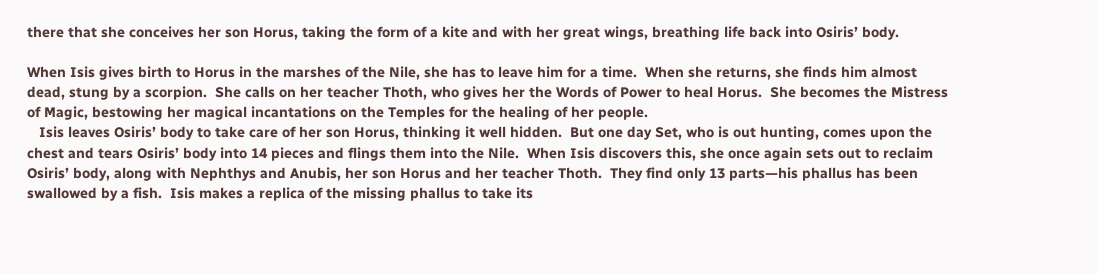there that she conceives her son Horus, taking the form of a kite and with her great wings, breathing life back into Osiris’ body.

When Isis gives birth to Horus in the marshes of the Nile, she has to leave him for a time.  When she returns, she finds him almost dead, stung by a scorpion.  She calls on her teacher Thoth, who gives her the Words of Power to heal Horus.  She becomes the Mistress of Magic, bestowing her magical incantations on the Temples for the healing of her people.
   Isis leaves Osiris’ body to take care of her son Horus, thinking it well hidden.  But one day Set, who is out hunting, comes upon the chest and tears Osiris’ body into 14 pieces and flings them into the Nile.  When Isis discovers this, she once again sets out to reclaim Osiris’ body, along with Nephthys and Anubis, her son Horus and her teacher Thoth.  They find only 13 parts—his phallus has been swallowed by a fish.  Isis makes a replica of the missing phallus to take its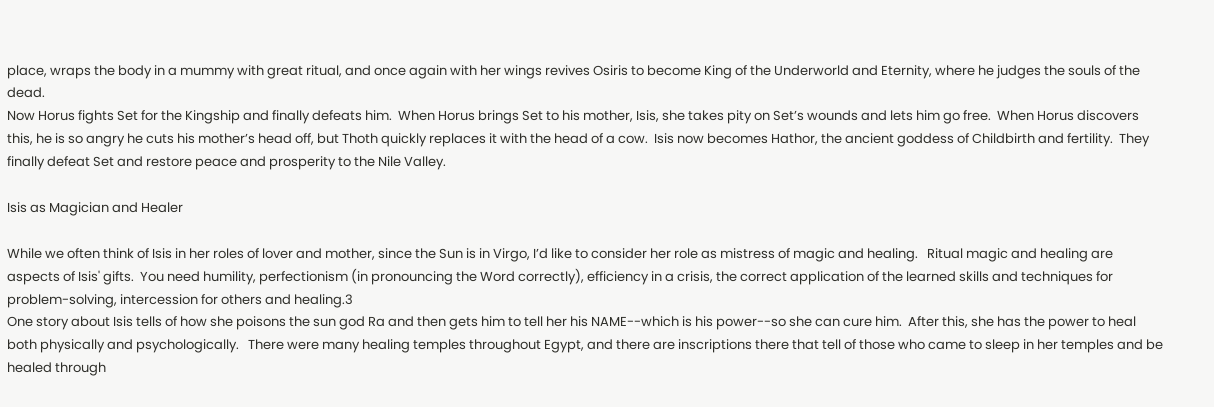place, wraps the body in a mummy with great ritual, and once again with her wings revives Osiris to become King of the Underworld and Eternity, where he judges the souls of the dead.
Now Horus fights Set for the Kingship and finally defeats him.  When Horus brings Set to his mother, Isis, she takes pity on Set’s wounds and lets him go free.  When Horus discovers this, he is so angry he cuts his mother’s head off, but Thoth quickly replaces it with the head of a cow.  Isis now becomes Hathor, the ancient goddess of Childbirth and fertility.  They finally defeat Set and restore peace and prosperity to the Nile Valley.

Isis as Magician and Healer

While we often think of Isis in her roles of lover and mother, since the Sun is in Virgo, I’d like to consider her role as mistress of magic and healing.   Ritual magic and healing are aspects of Isis' gifts.  You need humility, perfectionism (in pronouncing the Word correctly), efficiency in a crisis, the correct application of the learned skills and techniques for problem-solving, intercession for others and healing.3
One story about Isis tells of how she poisons the sun god Ra and then gets him to tell her his NAME--which is his power--so she can cure him.  After this, she has the power to heal both physically and psychologically.   There were many healing temples throughout Egypt, and there are inscriptions there that tell of those who came to sleep in her temples and be healed through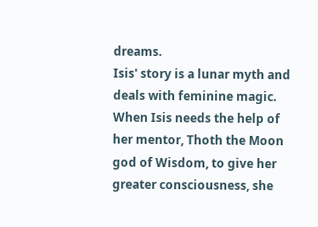dreams.
Isis' story is a lunar myth and deals with feminine magic.  When Isis needs the help of her mentor, Thoth the Moon god of Wisdom, to give her greater consciousness, she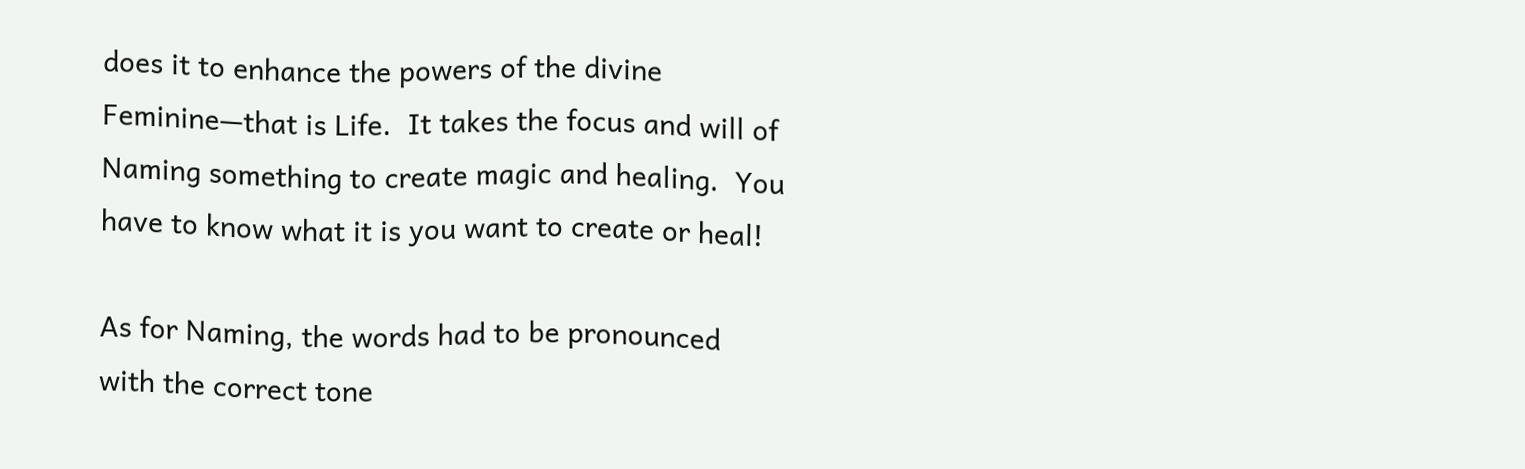does it to enhance the powers of the divine Feminine—that is Life.  It takes the focus and will of Naming something to create magic and healing.  You have to know what it is you want to create or heal!

As for Naming, the words had to be pronounced with the correct tone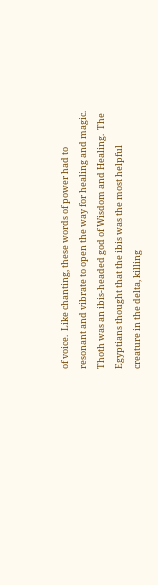of voice.  Like chanting, these words of power had to resonant and vibrate to open the way for healing and magic.
Thoth was an ibis-headed god of Wisdom and Healing.  The Egyptians thought that the ibis was the most helpful creature in the delta, killing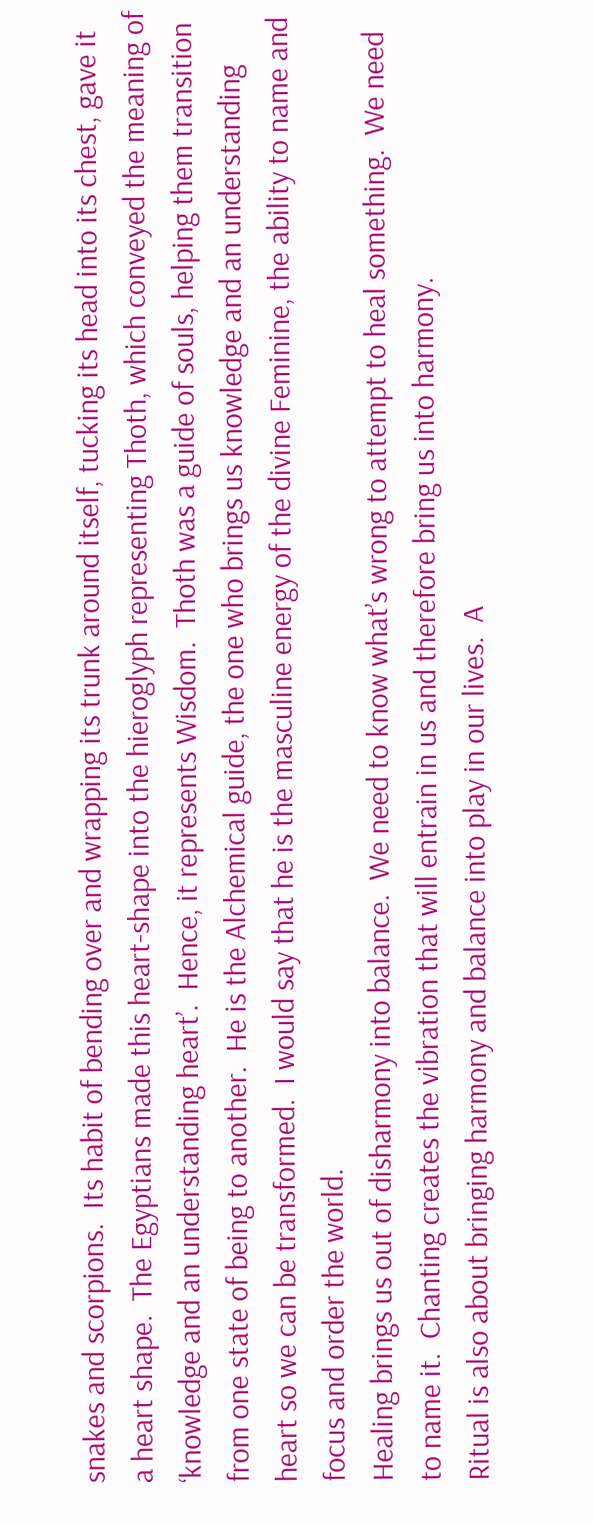snakes and scorpions.  Its habit of bending over and wrapping its trunk around itself, tucking its head into its chest, gave it a heart shape.  The Egyptians made this heart-shape into the hieroglyph representing Thoth, which conveyed the meaning of ‘knowledge and an understanding heart’.  Hence, it represents Wisdom.  Thoth was a guide of souls, helping them transition from one state of being to another.  He is the Alchemical guide, the one who brings us knowledge and an understanding heart so we can be transformed.  I would say that he is the masculine energy of the divine Feminine, the ability to name and focus and order the world.
Healing brings us out of disharmony into balance.  We need to know what’s wrong to attempt to heal something.  We need to name it.  Chanting creates the vibration that will entrain in us and therefore bring us into harmony.
Ritual is also about bringing harmony and balance into play in our lives.  A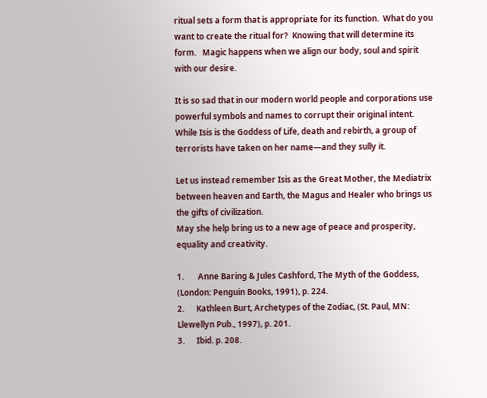ritual sets a form that is appropriate for its function.  What do you want to create the ritual for?  Knowing that will determine its form.   Magic happens when we align our body, soul and spirit with our desire.

It is so sad that in our modern world people and corporations use powerful symbols and names to corrupt their original intent.  While Isis is the Goddess of Life, death and rebirth, a group of terrorists have taken on her name—and they sully it.

Let us instead remember Isis as the Great Mother, the Mediatrix between heaven and Earth, the Magus and Healer who brings us the gifts of civilization.
May she help bring us to a new age of peace and prosperity, equality and creativity.

1.       Anne Baring & Jules Cashford, The Myth of the Goddess, (London: Penguin Books, 1991), p. 224.
2.      Kathleen Burt, Archetypes of the Zodiac, (St. Paul, MN: Llewellyn Pub., 1997), p. 201.
3.      Ibid. p. 208.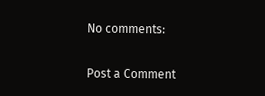No comments:

Post a Comment